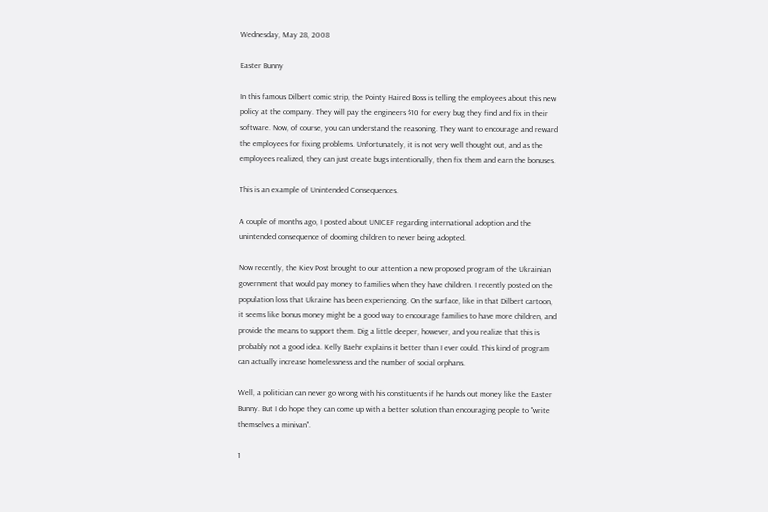Wednesday, May 28, 2008

Easter Bunny

In this famous Dilbert comic strip, the Pointy Haired Boss is telling the employees about this new policy at the company. They will pay the engineers $10 for every bug they find and fix in their software. Now, of course, you can understand the reasoning. They want to encourage and reward the employees for fixing problems. Unfortunately, it is not very well thought out, and as the employees realized, they can just create bugs intentionally, then fix them and earn the bonuses.

This is an example of Unintended Consequences.

A couple of months ago, I posted about UNICEF regarding international adoption and the unintended consequence of dooming children to never being adopted.

Now recently, the Kiev Post brought to our attention a new proposed program of the Ukrainian government that would pay money to families when they have children. I recently posted on the population loss that Ukraine has been experiencing. On the surface, like in that Dilbert cartoon, it seems like bonus money might be a good way to encourage families to have more children, and provide the means to support them. Dig a little deeper, however, and you realize that this is probably not a good idea. Kelly Baehr explains it better than I ever could. This kind of program can actually increase homelessness and the number of social orphans.

Well, a politician can never go wrong with his constituents if he hands out money like the Easter Bunny. But I do hope they can come up with a better solution than encouraging people to "write themselves a minivan".

1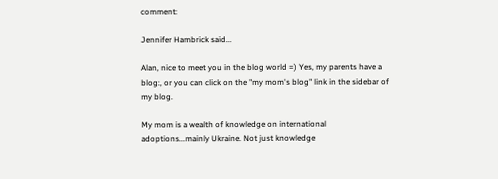comment:

Jennifer Hambrick said...

Alan, nice to meet you in the blog world =) Yes, my parents have a blog:, or you can click on the "my mom's blog" link in the sidebar of my blog.

My mom is a wealth of knowledge on international adoptions...mainly Ukraine. Not just knowledge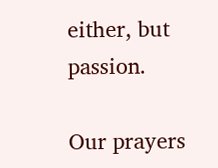either, but passion.

Our prayers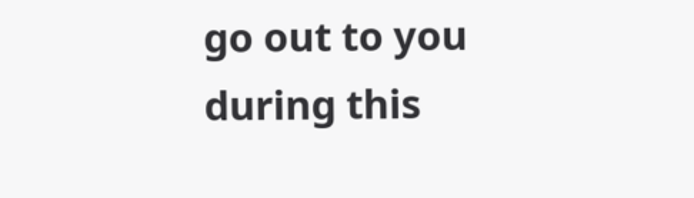go out to you during this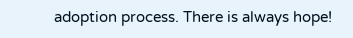adoption process. There is always hope!